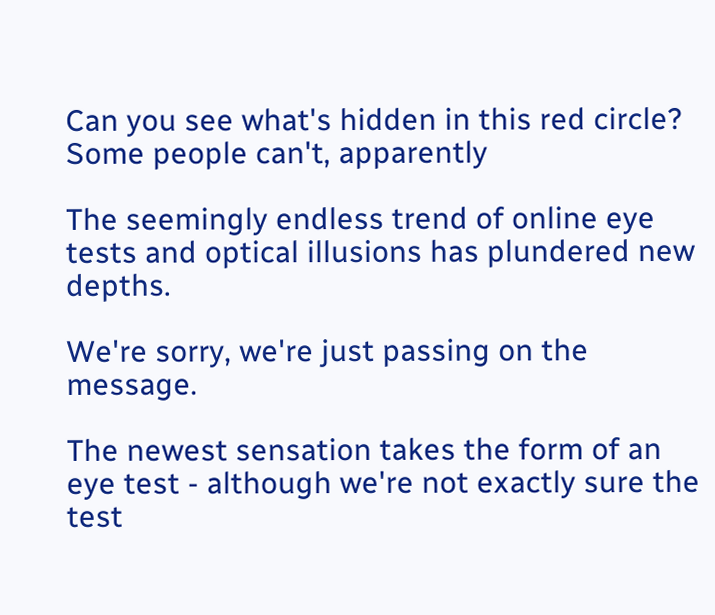Can you see what's hidden in this red circle? Some people can't, apparently

The seemingly endless trend of online eye tests and optical illusions has plundered new depths.

We're sorry, we're just passing on the message.

The newest sensation takes the form of an eye test - although we're not exactly sure the test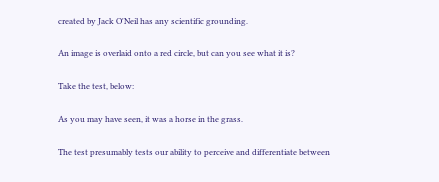created by Jack O'Neil has any scientific grounding.

An image is overlaid onto a red circle, but can you see what it is?

Take the test, below:

As you may have seen, it was a horse in the grass.

The test presumably tests our ability to perceive and differentiate between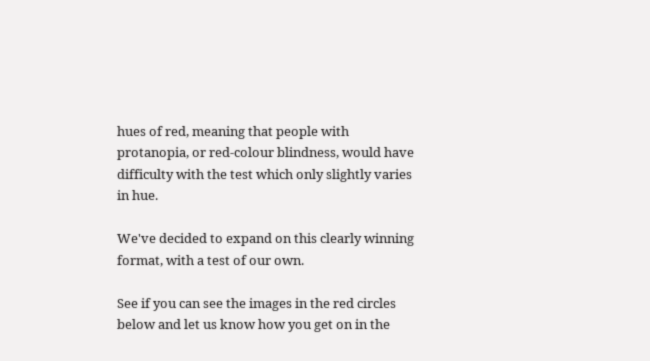hues of red, meaning that people with protanopia, or red-colour blindness, would have difficulty with the test which only slightly varies in hue.

We've decided to expand on this clearly winning format, with a test of our own.

See if you can see the images in the red circles below and let us know how you get on in the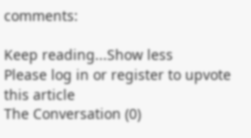comments:

Keep reading...Show less
Please log in or register to upvote this article
The Conversation (0)